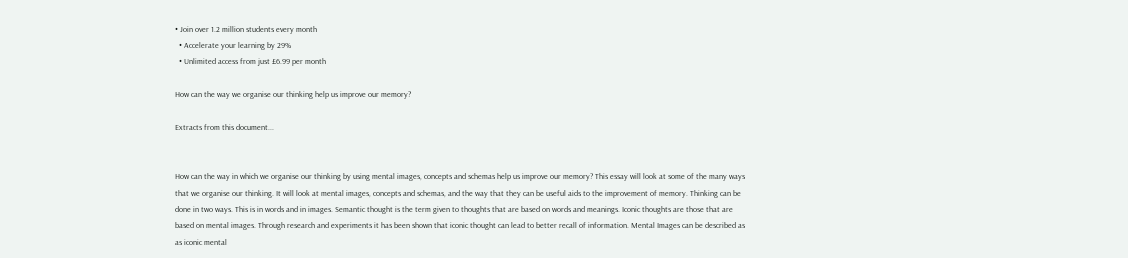• Join over 1.2 million students every month
  • Accelerate your learning by 29%
  • Unlimited access from just £6.99 per month

How can the way we organise our thinking help us improve our memory?

Extracts from this document...


How can the way in which we organise our thinking by using mental images, concepts and schemas help us improve our memory? This essay will look at some of the many ways that we organise our thinking. It will look at mental images, concepts and schemas, and the way that they can be useful aids to the improvement of memory. Thinking can be done in two ways. This is in words and in images. Semantic thought is the term given to thoughts that are based on words and meanings. Iconic thoughts are those that are based on mental images. Through research and experiments it has been shown that iconic thought can lead to better recall of information. Mental Images can be described as as iconic mental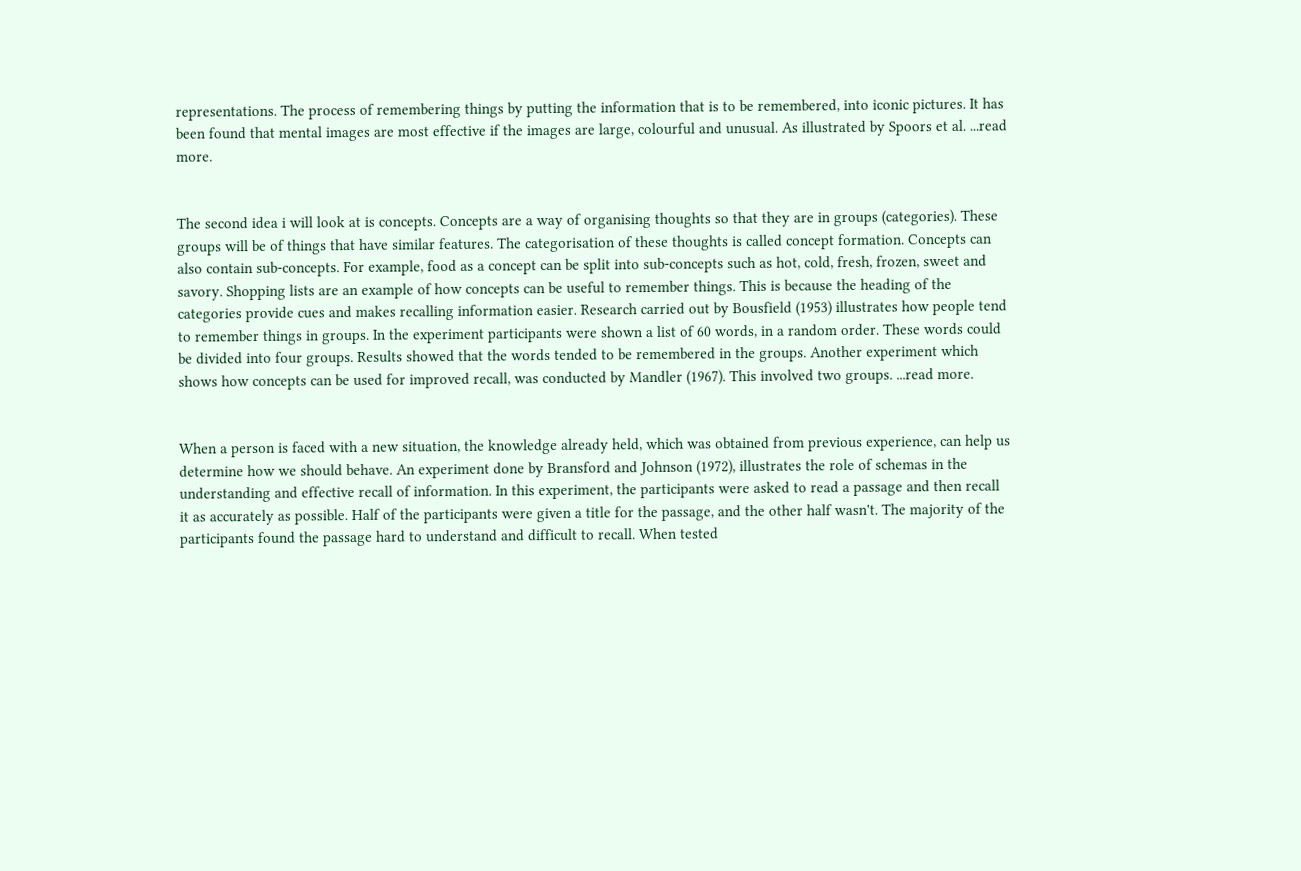representations. The process of remembering things by putting the information that is to be remembered, into iconic pictures. It has been found that mental images are most effective if the images are large, colourful and unusual. As illustrated by Spoors et al. ...read more.


The second idea i will look at is concepts. Concepts are a way of organising thoughts so that they are in groups (categories). These groups will be of things that have similar features. The categorisation of these thoughts is called concept formation. Concepts can also contain sub-concepts. For example, food as a concept can be split into sub-concepts such as hot, cold, fresh, frozen, sweet and savory. Shopping lists are an example of how concepts can be useful to remember things. This is because the heading of the categories provide cues and makes recalling information easier. Research carried out by Bousfield (1953) illustrates how people tend to remember things in groups. In the experiment participants were shown a list of 60 words, in a random order. These words could be divided into four groups. Results showed that the words tended to be remembered in the groups. Another experiment which shows how concepts can be used for improved recall, was conducted by Mandler (1967). This involved two groups. ...read more.


When a person is faced with a new situation, the knowledge already held, which was obtained from previous experience, can help us determine how we should behave. An experiment done by Bransford and Johnson (1972), illustrates the role of schemas in the understanding and effective recall of information. In this experiment, the participants were asked to read a passage and then recall it as accurately as possible. Half of the participants were given a title for the passage, and the other half wasn't. The majority of the participants found the passage hard to understand and difficult to recall. When tested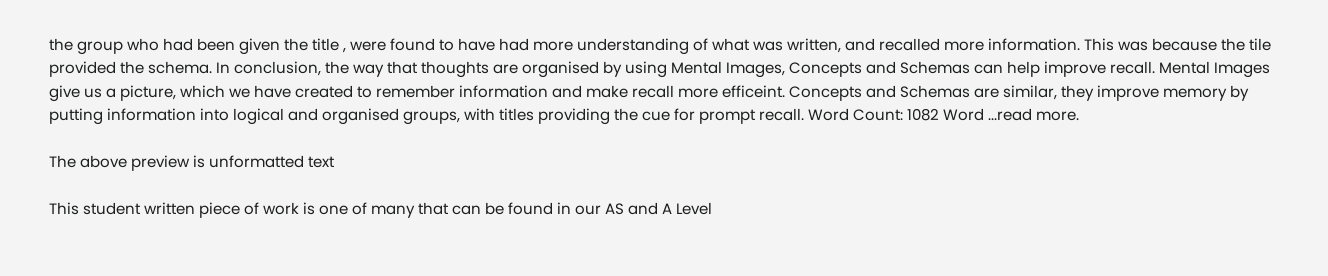the group who had been given the title , were found to have had more understanding of what was written, and recalled more information. This was because the tile provided the schema. In conclusion, the way that thoughts are organised by using Mental Images, Concepts and Schemas can help improve recall. Mental Images give us a picture, which we have created to remember information and make recall more efficeint. Concepts and Schemas are similar, they improve memory by putting information into logical and organised groups, with titles providing the cue for prompt recall. Word Count: 1082 Word ...read more.

The above preview is unformatted text

This student written piece of work is one of many that can be found in our AS and A Level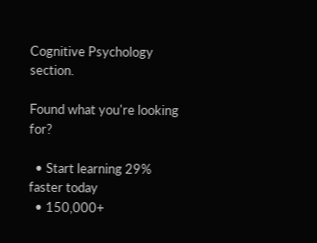Cognitive Psychology section.

Found what you're looking for?

  • Start learning 29% faster today
  • 150,000+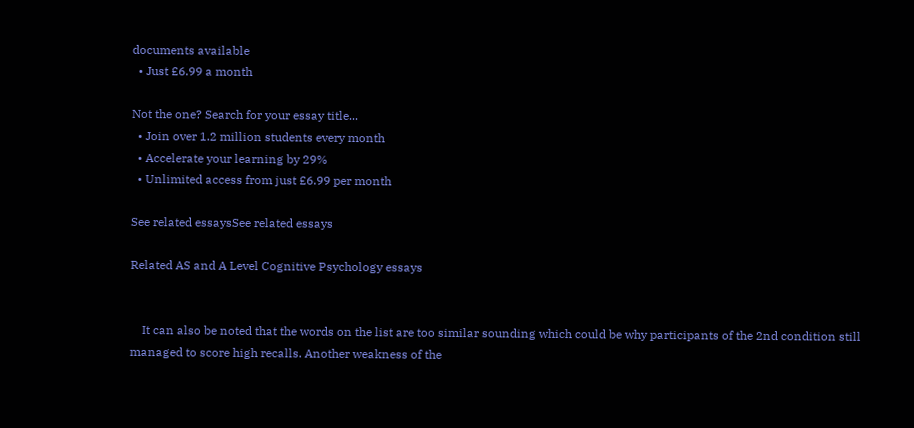documents available
  • Just £6.99 a month

Not the one? Search for your essay title...
  • Join over 1.2 million students every month
  • Accelerate your learning by 29%
  • Unlimited access from just £6.99 per month

See related essaysSee related essays

Related AS and A Level Cognitive Psychology essays


    It can also be noted that the words on the list are too similar sounding which could be why participants of the 2nd condition still managed to score high recalls. Another weakness of the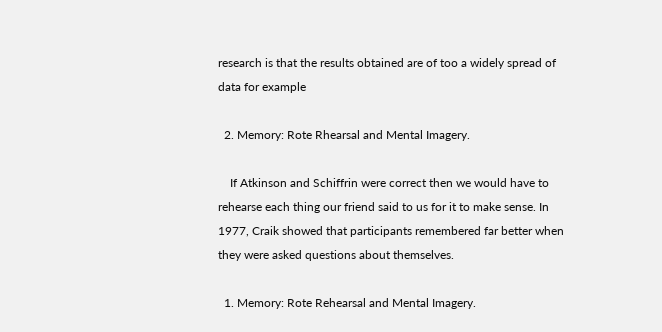research is that the results obtained are of too a widely spread of data for example

  2. Memory: Rote Rhearsal and Mental Imagery.

    If Atkinson and Schiffrin were correct then we would have to rehearse each thing our friend said to us for it to make sense. In 1977, Craik showed that participants remembered far better when they were asked questions about themselves.

  1. Memory: Rote Rehearsal and Mental Imagery.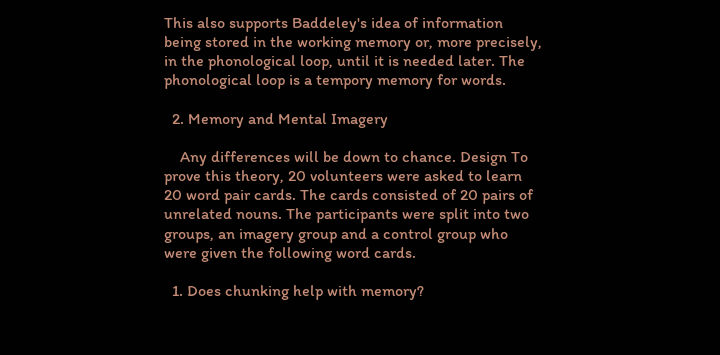This also supports Baddeley's idea of information being stored in the working memory or, more precisely, in the phonological loop, until it is needed later. The phonological loop is a tempory memory for words.

  2. Memory and Mental Imagery

    Any differences will be down to chance. Design To prove this theory, 20 volunteers were asked to learn 20 word pair cards. The cards consisted of 20 pairs of unrelated nouns. The participants were split into two groups, an imagery group and a control group who were given the following word cards.

  1. Does chunking help with memory?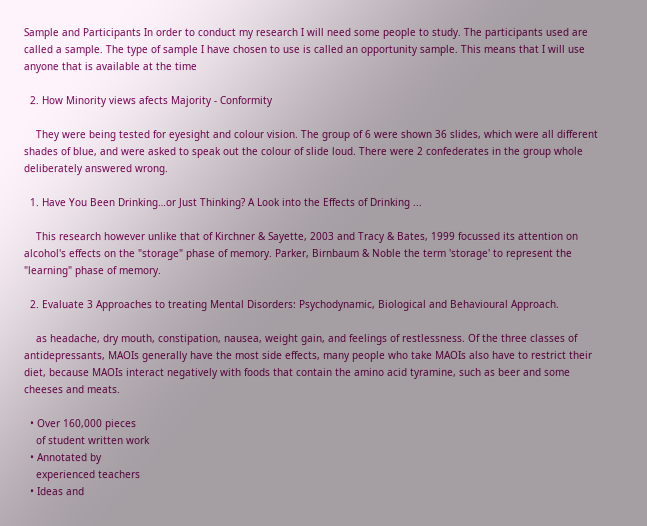Sample and Participants In order to conduct my research I will need some people to study. The participants used are called a sample. The type of sample I have chosen to use is called an opportunity sample. This means that I will use anyone that is available at the time

  2. How Minority views afects Majority - Conformity

    They were being tested for eyesight and colour vision. The group of 6 were shown 36 slides, which were all different shades of blue, and were asked to speak out the colour of slide loud. There were 2 confederates in the group whole deliberately answered wrong.

  1. Have You Been Drinking…or Just Thinking? A Look into the Effects of Drinking ...

    This research however unlike that of Kirchner & Sayette, 2003 and Tracy & Bates, 1999 focussed its attention on alcohol's effects on the "storage" phase of memory. Parker, Birnbaum & Noble the term 'storage' to represent the "learning" phase of memory.

  2. Evaluate 3 Approaches to treating Mental Disorders: Psychodynamic, Biological and Behavioural Approach.

    as headache, dry mouth, constipation, nausea, weight gain, and feelings of restlessness. Of the three classes of antidepressants, MAOIs generally have the most side effects, many people who take MAOIs also have to restrict their diet, because MAOIs interact negatively with foods that contain the amino acid tyramine, such as beer and some cheeses and meats.

  • Over 160,000 pieces
    of student written work
  • Annotated by
    experienced teachers
  • Ideas and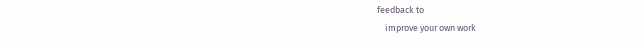feedback to
    improve your own work